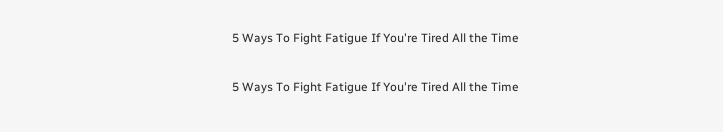5 Ways To Fight Fatigue If You're Tired All the Time

5 Ways To Fight Fatigue If You're Tired All the Time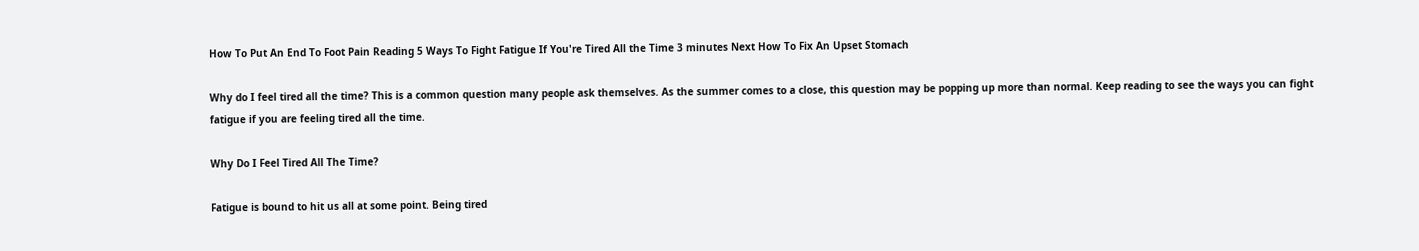How To Put An End To Foot Pain Reading 5 Ways To Fight Fatigue If You're Tired All the Time 3 minutes Next How To Fix An Upset Stomach

Why do I feel tired all the time? This is a common question many people ask themselves. As the summer comes to a close, this question may be popping up more than normal. Keep reading to see the ways you can fight fatigue if you are feeling tired all the time.

Why Do I Feel Tired All The Time?

Fatigue is bound to hit us all at some point. Being tired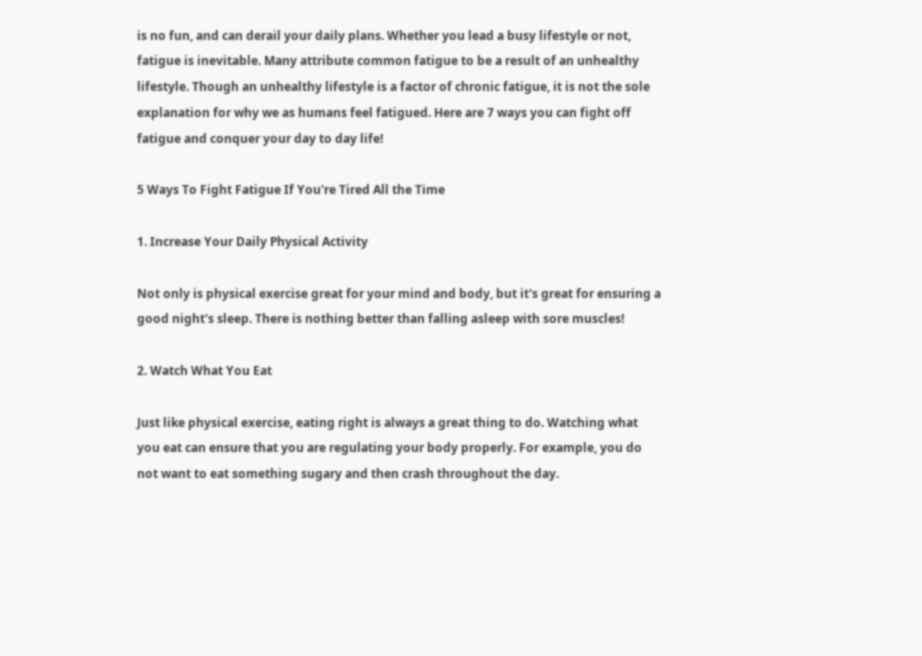is no fun, and can derail your daily plans. Whether you lead a busy lifestyle or not, fatigue is inevitable. Many attribute common fatigue to be a result of an unhealthy lifestyle. Though an unhealthy lifestyle is a factor of chronic fatigue, it is not the sole explanation for why we as humans feel fatigued. Here are 7 ways you can fight off fatigue and conquer your day to day life!

5 Ways To Fight Fatigue If You're Tired All the Time

1. Increase Your Daily Physical Activity

Not only is physical exercise great for your mind and body, but it's great for ensuring a good night's sleep. There is nothing better than falling asleep with sore muscles!

2. Watch What You Eat

Just like physical exercise, eating right is always a great thing to do. Watching what you eat can ensure that you are regulating your body properly. For example, you do not want to eat something sugary and then crash throughout the day.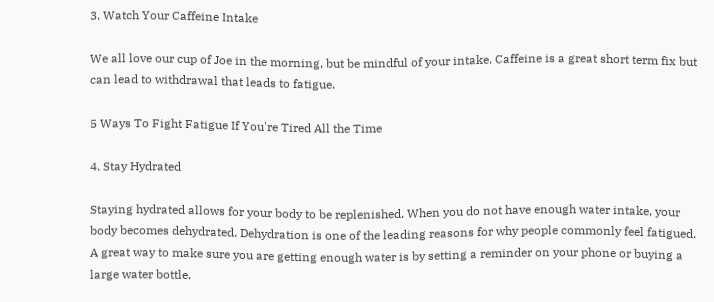3. Watch Your Caffeine Intake

We all love our cup of Joe in the morning, but be mindful of your intake. Caffeine is a great short term fix but can lead to withdrawal that leads to fatigue.

5 Ways To Fight Fatigue If You're Tired All the Time

4. Stay Hydrated

Staying hydrated allows for your body to be replenished. When you do not have enough water intake, your body becomes dehydrated. Dehydration is one of the leading reasons for why people commonly feel fatigued. A great way to make sure you are getting enough water is by setting a reminder on your phone or buying a large water bottle.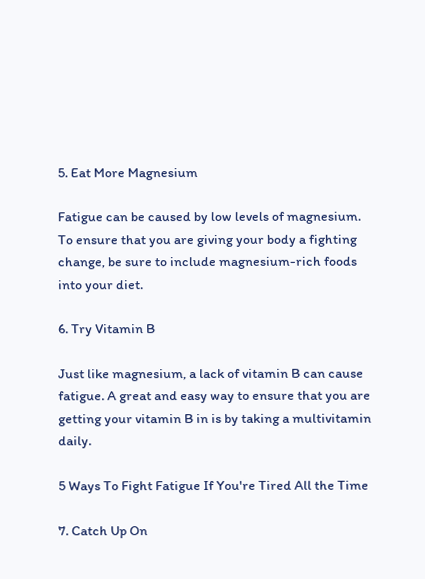5. Eat More Magnesium

Fatigue can be caused by low levels of magnesium. To ensure that you are giving your body a fighting change, be sure to include magnesium-rich foods into your diet.

6. Try Vitamin B

Just like magnesium, a lack of vitamin B can cause fatigue. A great and easy way to ensure that you are getting your vitamin B in is by taking a multivitamin daily.

5 Ways To Fight Fatigue If You're Tired All the Time

7. Catch Up On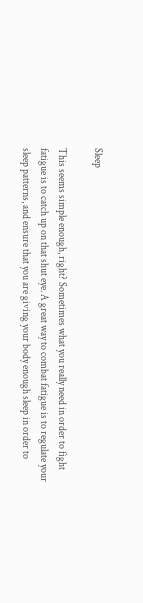Sleep

This seems simple enough, right? Sometimes what you really need in order to fight fatigue is to catch up on that shut eye. A great way to combat fatigue is to regulate your sleep patterns, and ensure that you are giving your body enough sleep in order to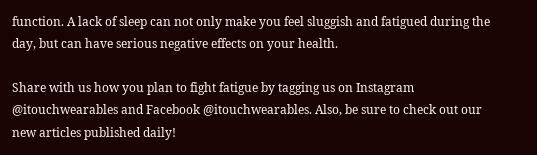function. A lack of sleep can not only make you feel sluggish and fatigued during the day, but can have serious negative effects on your health.

Share with us how you plan to fight fatigue by tagging us on Instagram @itouchwearables and Facebook @itouchwearables. Also, be sure to check out our new articles published daily!